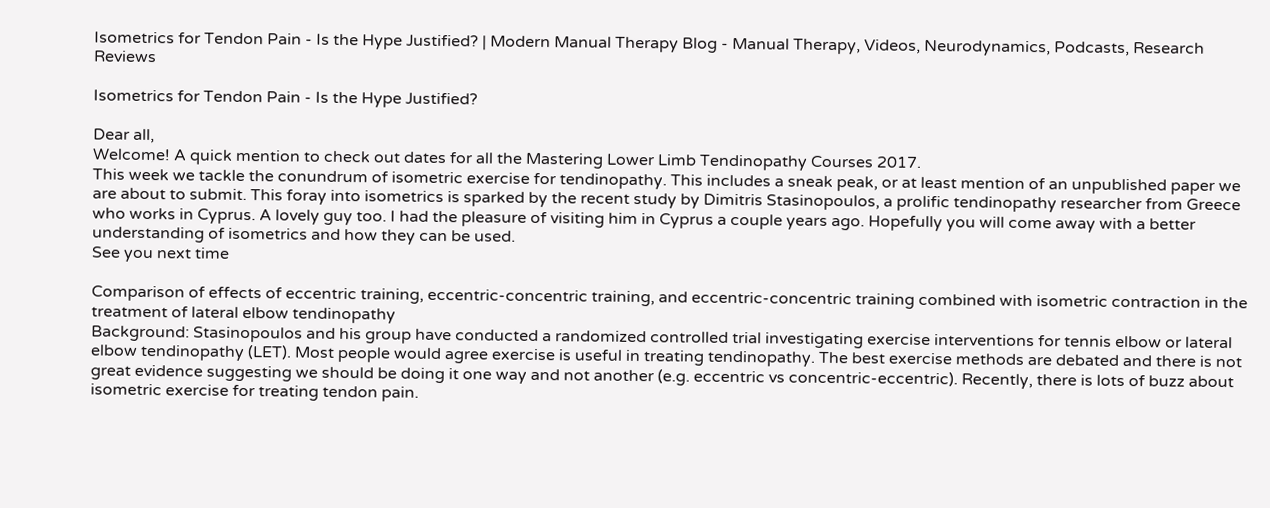Isometrics for Tendon Pain - Is the Hype Justified? | Modern Manual Therapy Blog - Manual Therapy, Videos, Neurodynamics, Podcasts, Research Reviews

Isometrics for Tendon Pain - Is the Hype Justified?

Dear all,
Welcome! A quick mention to check out dates for all the Mastering Lower Limb Tendinopathy Courses 2017.
This week we tackle the conundrum of isometric exercise for tendinopathy. This includes a sneak peak, or at least mention of an unpublished paper we are about to submit. This foray into isometrics is sparked by the recent study by Dimitris Stasinopoulos, a prolific tendinopathy researcher from Greece who works in Cyprus. A lovely guy too. I had the pleasure of visiting him in Cyprus a couple years ago. Hopefully you will come away with a better understanding of isometrics and how they can be used.
See you next time

Comparison of effects of eccentric training, eccentric-concentric training, and eccentric-concentric training combined with isometric contraction in the treatment of lateral elbow tendinopathy
Background: Stasinopoulos and his group have conducted a randomized controlled trial investigating exercise interventions for tennis elbow or lateral elbow tendinopathy (LET). Most people would agree exercise is useful in treating tendinopathy. The best exercise methods are debated and there is not great evidence suggesting we should be doing it one way and not another (e.g. eccentric vs concentric-eccentric). Recently, there is lots of buzz about isometric exercise for treating tendon pain.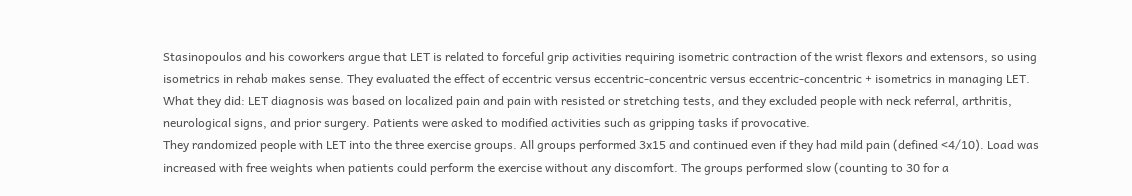Stasinopoulos and his coworkers argue that LET is related to forceful grip activities requiring isometric contraction of the wrist flexors and extensors, so using isometrics in rehab makes sense. They evaluated the effect of eccentric versus eccentric-concentric versus eccentric-concentric + isometrics in managing LET.
What they did: LET diagnosis was based on localized pain and pain with resisted or stretching tests, and they excluded people with neck referral, arthritis, neurological signs, and prior surgery. Patients were asked to modified activities such as gripping tasks if provocative.
They randomized people with LET into the three exercise groups. All groups performed 3x15 and continued even if they had mild pain (defined <4/10). Load was increased with free weights when patients could perform the exercise without any discomfort. The groups performed slow (counting to 30 for a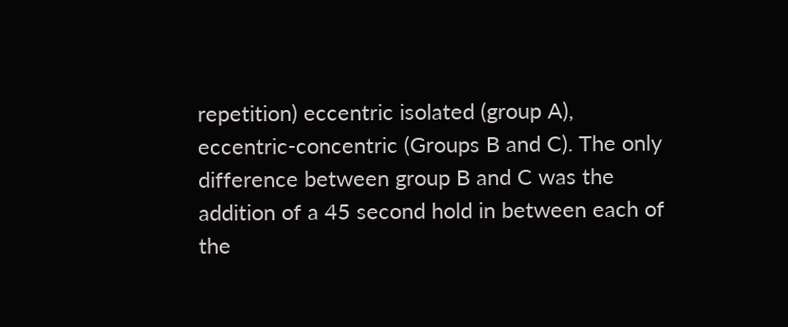repetition) eccentric isolated (group A), eccentric-concentric (Groups B and C). The only difference between group B and C was the addition of a 45 second hold in between each of the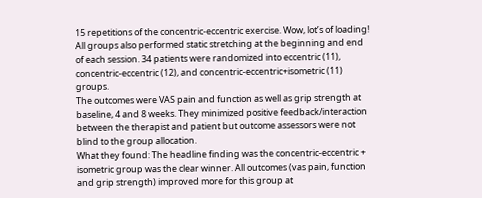15 repetitions of the concentric-eccentric exercise. Wow, lot’s of loading! All groups also performed static stretching at the beginning and end of each session. 34 patients were randomized into eccentric (11), concentric-eccentric (12), and concentric-eccentric+isometric (11) groups.
The outcomes were VAS pain and function as well as grip strength at baseline, 4 and 8 weeks. They minimized positive feedback/interaction between the therapist and patient but outcome assessors were not blind to the group allocation.
What they found: The headline finding was the concentric-eccentric + isometric group was the clear winner. All outcomes (vas pain, function and grip strength) improved more for this group at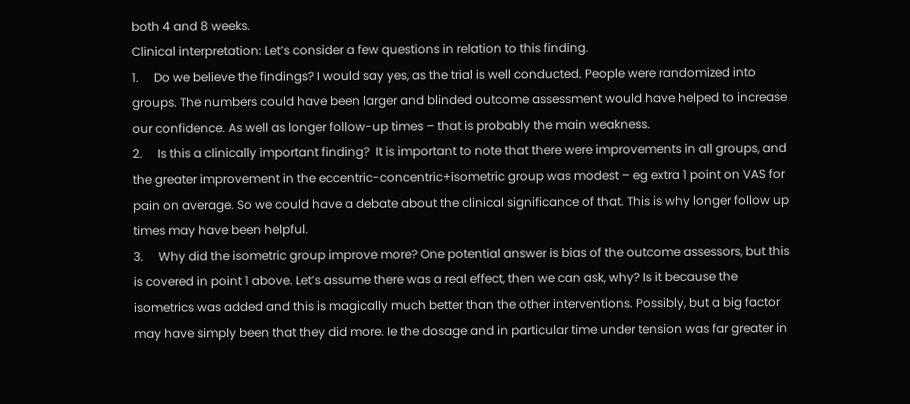both 4 and 8 weeks.
Clinical interpretation: Let’s consider a few questions in relation to this finding.
1.     Do we believe the findings? I would say yes, as the trial is well conducted. People were randomized into groups. The numbers could have been larger and blinded outcome assessment would have helped to increase our confidence. As well as longer follow-up times – that is probably the main weakness.
2.     Is this a clinically important finding?  It is important to note that there were improvements in all groups, and the greater improvement in the eccentric-concentric+isometric group was modest – eg extra 1 point on VAS for pain on average. So we could have a debate about the clinical significance of that. This is why longer follow up times may have been helpful.
3.     Why did the isometric group improve more? One potential answer is bias of the outcome assessors, but this is covered in point 1 above. Let’s assume there was a real effect, then we can ask, why? Is it because the isometrics was added and this is magically much better than the other interventions. Possibly, but a big factor may have simply been that they did more. Ie the dosage and in particular time under tension was far greater in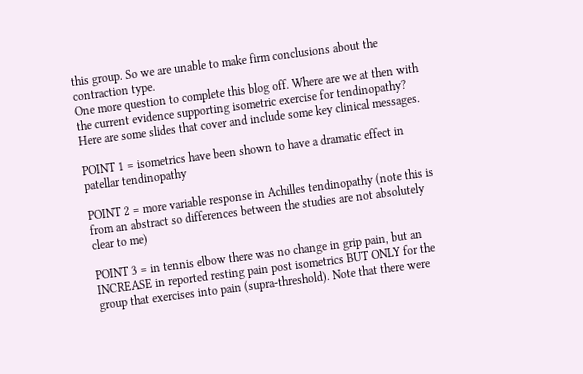this group. So we are unable to make firm conclusions about the contraction type.
One more question to complete this blog off. Where are we at then with the current evidence supporting isometric exercise for tendinopathy? Here are some slides that cover and include some key clinical messages.

POINT 1 = isometrics have been shown to have a dramatic effect in patellar tendinopathy

POINT 2 = more variable response in Achilles tendinopathy (note this is from an abstract so differences between the studies are not absolutely clear to me)

POINT 3 = in tennis elbow there was no change in grip pain, but an INCREASE in reported resting pain post isometrics BUT ONLY for the group that exercises into pain (supra-threshold). Note that there were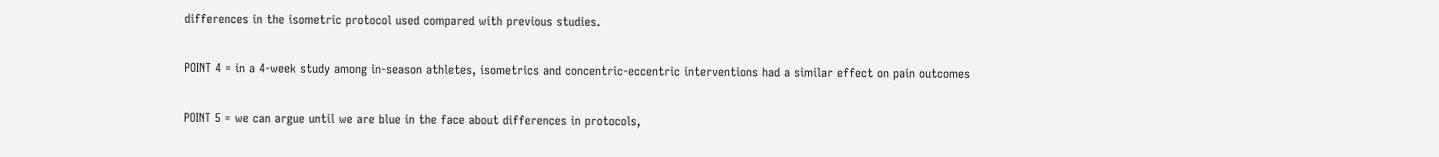differences in the isometric protocol used compared with previous studies.

POINT 4 = in a 4-week study among in-season athletes, isometrics and concentric-eccentric interventions had a similar effect on pain outcomes

POINT 5 = we can argue until we are blue in the face about differences in protocols,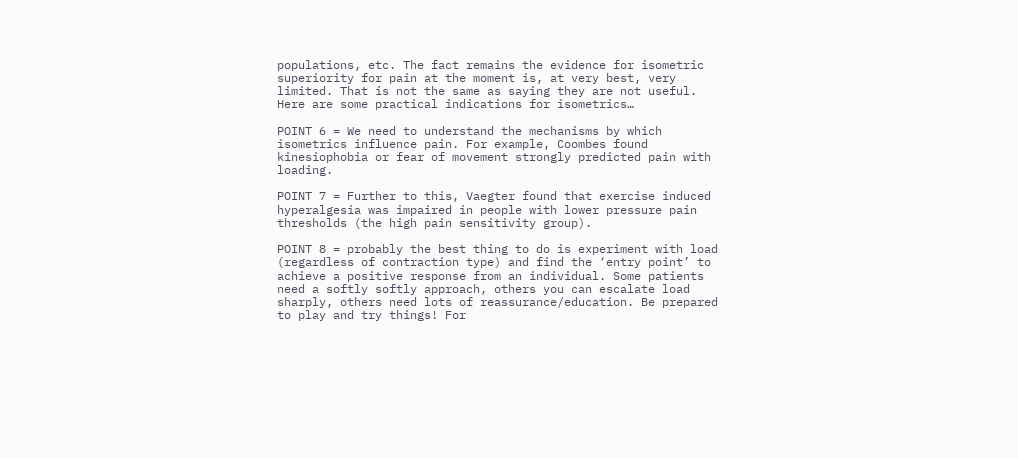populations, etc. The fact remains the evidence for isometric superiority for pain at the moment is, at very best, very limited. That is not the same as saying they are not useful. Here are some practical indications for isometrics…

POINT 6 = We need to understand the mechanisms by which isometrics influence pain. For example, Coombes found kinesiophobia or fear of movement strongly predicted pain with loading.

POINT 7 = Further to this, Vaegter found that exercise induced hyperalgesia was impaired in people with lower pressure pain thresholds (the high pain sensitivity group).

POINT 8 = probably the best thing to do is experiment with load (regardless of contraction type) and find the ‘entry point’ to achieve a positive response from an individual. Some patients need a softly softly approach, others you can escalate load sharply, others need lots of reassurance/education. Be prepared to play and try things! For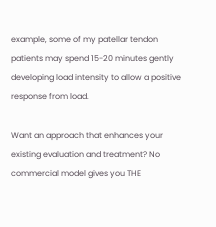example, some of my patellar tendon patients may spend 15-20 minutes gently developing load intensity to allow a positive response from load.

Want an approach that enhances your existing evaluation and treatment? No commercial model gives you THE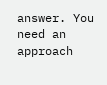answer. You need an approach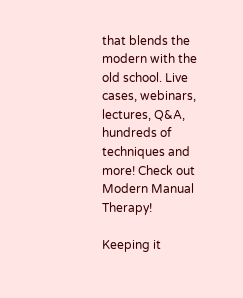that blends the modern with the old school. Live cases, webinars, lectures, Q&A, hundreds of techniques and more! Check out Modern Manual Therapy!

Keeping it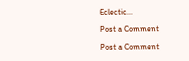Eclectic...

Post a Comment

Post a Comment